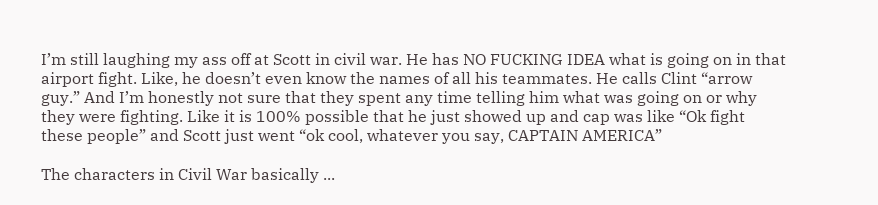I’m still laughing my ass off at Scott in civil war. He has NO FUCKING IDEA what is going on in that airport fight. Like, he doesn’t even know the names of all his teammates. He calls Clint “arrow guy.” And I’m honestly not sure that they spent any time telling him what was going on or why they were fighting. Like it is 100% possible that he just showed up and cap was like “Ok fight these people” and Scott just went “ok cool, whatever you say, CAPTAIN AMERICA”

The characters in Civil War basically ...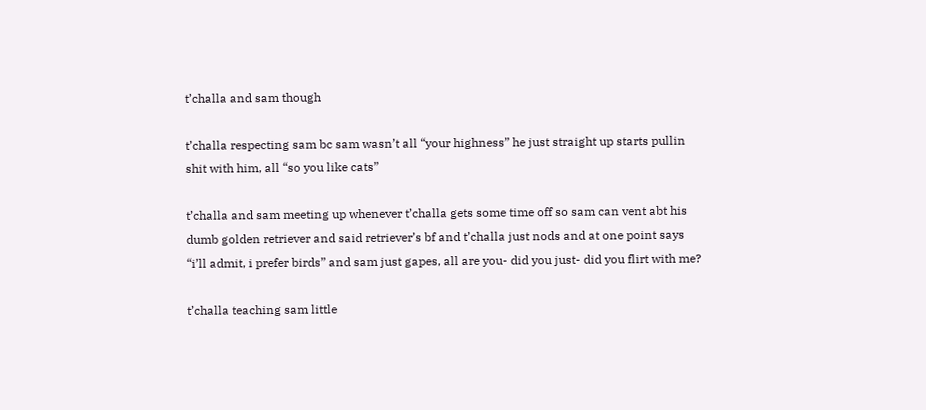t’challa and sam though

t’challa respecting sam bc sam wasn’t all “your highness” he just straight up starts pullin shit with him, all “so you like cats”

t’challa and sam meeting up whenever t’challa gets some time off so sam can vent abt his dumb golden retriever and said retriever’s bf and t’challa just nods and at one point says “i’ll admit, i prefer birds” and sam just gapes, all are you- did you just- did you flirt with me?

t’challa teaching sam little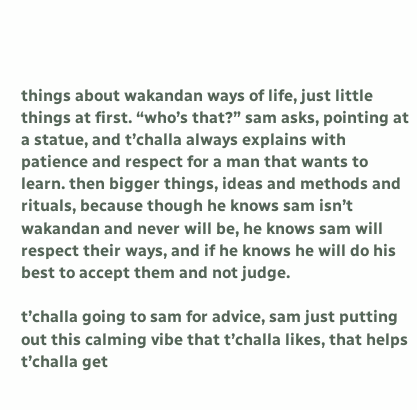things about wakandan ways of life, just little things at first. “who’s that?” sam asks, pointing at a statue, and t’challa always explains with patience and respect for a man that wants to learn. then bigger things, ideas and methods and rituals, because though he knows sam isn’t wakandan and never will be, he knows sam will respect their ways, and if he knows he will do his best to accept them and not judge.

t’challa going to sam for advice, sam just putting out this calming vibe that t’challa likes, that helps t’challa get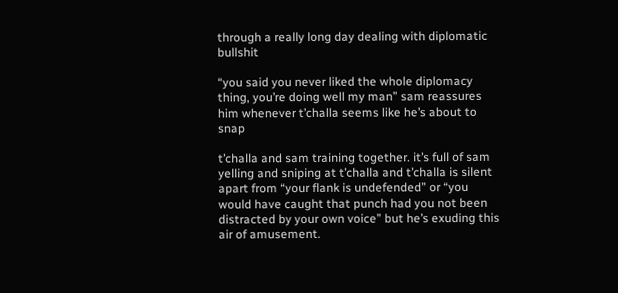through a really long day dealing with diplomatic bullshit

“you said you never liked the whole diplomacy thing, you’re doing well my man” sam reassures him whenever t’challa seems like he’s about to snap

t’challa and sam training together. it’s full of sam yelling and sniping at t’challa and t’challa is silent apart from “your flank is undefended” or “you would have caught that punch had you not been distracted by your own voice” but he’s exuding this air of amusement.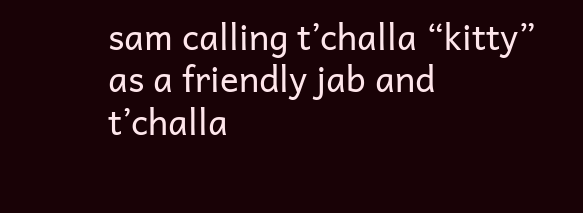sam calling t’challa “kitty” as a friendly jab and t’challa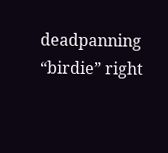deadpanning “birdie” right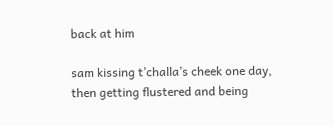back at him

sam kissing t’challa’s cheek one day, then getting flustered and being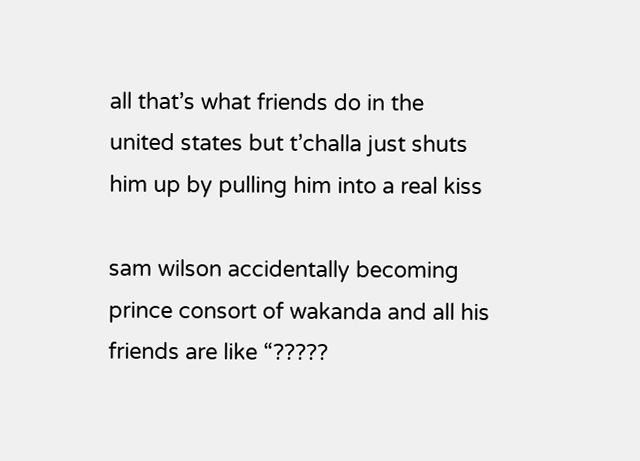all that’s what friends do in the united states but t’challa just shuts him up by pulling him into a real kiss

sam wilson accidentally becoming prince consort of wakanda and all his friends are like “?????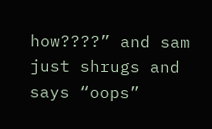how????” and sam just shrugs and says “oops”